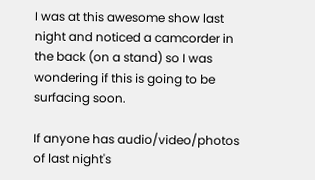I was at this awesome show last night and noticed a camcorder in the back (on a stand) so I was wondering if this is going to be surfacing soon.

If anyone has audio/video/photos of last night's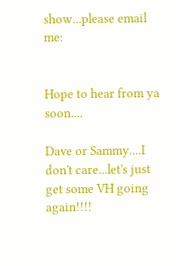show...please email me:


Hope to hear from ya soon....

Dave or Sammy....I don't care...let's just get some VH going again!!!!